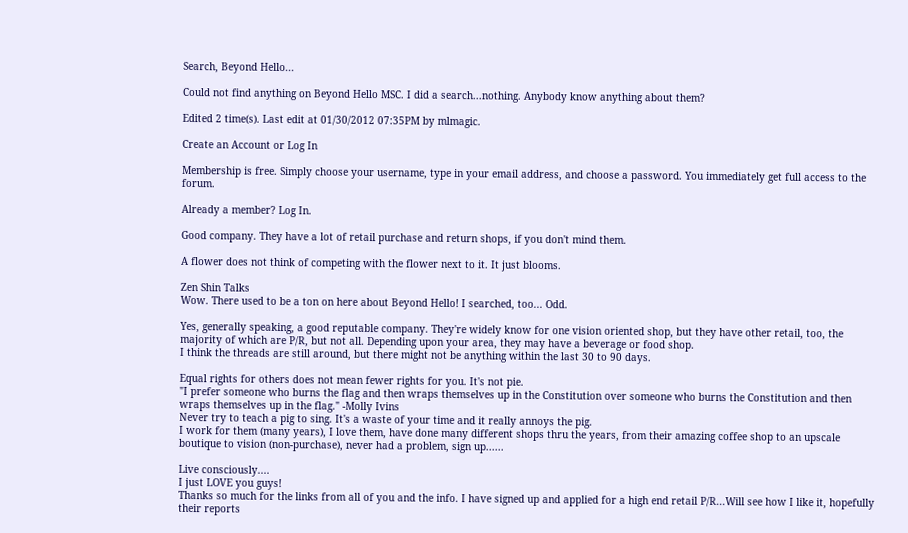Search, Beyond Hello...

Could not find anything on Beyond Hello MSC. I did a search...nothing. Anybody know anything about them?

Edited 2 time(s). Last edit at 01/30/2012 07:35PM by mlmagic.

Create an Account or Log In

Membership is free. Simply choose your username, type in your email address, and choose a password. You immediately get full access to the forum.

Already a member? Log In.

Good company. They have a lot of retail purchase and return shops, if you don't mind them.

A flower does not think of competing with the flower next to it. It just blooms.

Zen Shin Talks
Wow. There used to be a ton on here about Beyond Hello! I searched, too... Odd.

Yes, generally speaking, a good reputable company. They're widely know for one vision oriented shop, but they have other retail, too, the majority of which are P/R, but not all. Depending upon your area, they may have a beverage or food shop.
I think the threads are still around, but there might not be anything within the last 30 to 90 days.

Equal rights for others does not mean fewer rights for you. It's not pie.
"I prefer someone who burns the flag and then wraps themselves up in the Constitution over someone who burns the Constitution and then wraps themselves up in the flag." -Molly Ivins
Never try to teach a pig to sing. It's a waste of your time and it really annoys the pig.
I work for them (many years), I love them, have done many different shops thru the years, from their amazing coffee shop to an upscale boutique to vision (non-purchase), never had a problem, sign up......

Live consciously....
I just LOVE you guys!
Thanks so much for the links from all of you and the info. I have signed up and applied for a high end retail P/R...Will see how I like it, hopefully their reports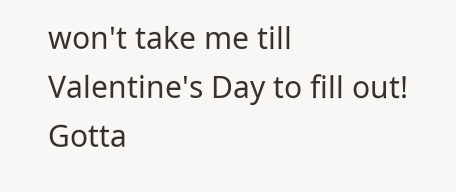won't take me till Valentine's Day to fill out! Gotta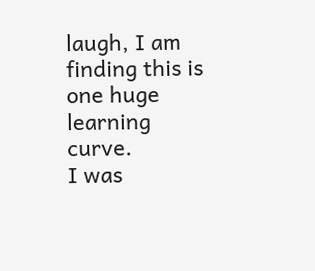laugh, I am finding this is one huge learning curve.
I was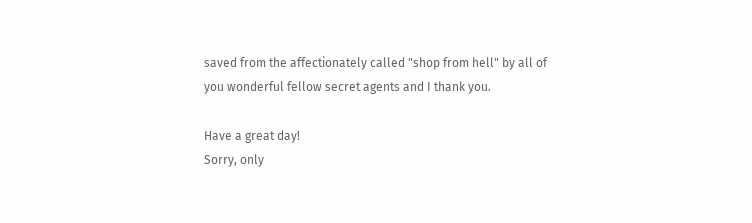saved from the affectionately called "shop from hell" by all of you wonderful fellow secret agents and I thank you.

Have a great day!
Sorry, only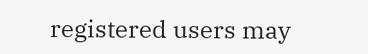registered users may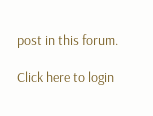post in this forum.

Click here to login